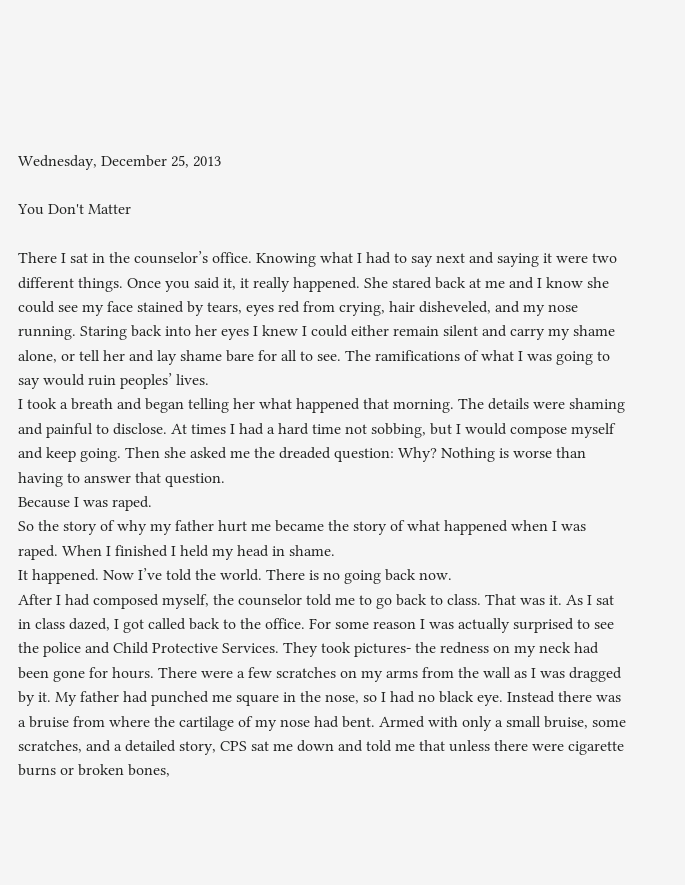Wednesday, December 25, 2013

You Don't Matter

There I sat in the counselor’s office. Knowing what I had to say next and saying it were two different things. Once you said it, it really happened. She stared back at me and I know she could see my face stained by tears, eyes red from crying, hair disheveled, and my nose running. Staring back into her eyes I knew I could either remain silent and carry my shame alone, or tell her and lay shame bare for all to see. The ramifications of what I was going to say would ruin peoples’ lives.
I took a breath and began telling her what happened that morning. The details were shaming and painful to disclose. At times I had a hard time not sobbing, but I would compose myself and keep going. Then she asked me the dreaded question: Why? Nothing is worse than having to answer that question.
Because I was raped.
So the story of why my father hurt me became the story of what happened when I was raped. When I finished I held my head in shame.
It happened. Now I’ve told the world. There is no going back now.
After I had composed myself, the counselor told me to go back to class. That was it. As I sat in class dazed, I got called back to the office. For some reason I was actually surprised to see the police and Child Protective Services. They took pictures- the redness on my neck had been gone for hours. There were a few scratches on my arms from the wall as I was dragged by it. My father had punched me square in the nose, so I had no black eye. Instead there was a bruise from where the cartilage of my nose had bent. Armed with only a small bruise, some scratches, and a detailed story, CPS sat me down and told me that unless there were cigarette burns or broken bones,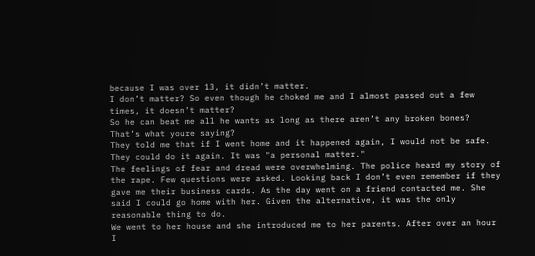because I was over 13, it didn’t matter.
I don’t matter? So even though he choked me and I almost passed out a few times, it doesn’t matter?
So he can beat me all he wants as long as there aren’t any broken bones? That’s what youre saying?
They told me that if I went home and it happened again, I would not be safe. They could do it again. It was "a personal matter."
The feelings of fear and dread were overwhelming. The police heard my story of the rape. Few questions were asked. Looking back I don’t even remember if they gave me their business cards. As the day went on a friend contacted me. She said I could go home with her. Given the alternative, it was the only reasonable thing to do.
We went to her house and she introduced me to her parents. After over an hour I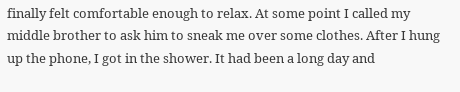finally felt comfortable enough to relax. At some point I called my middle brother to ask him to sneak me over some clothes. After I hung up the phone, I got in the shower. It had been a long day and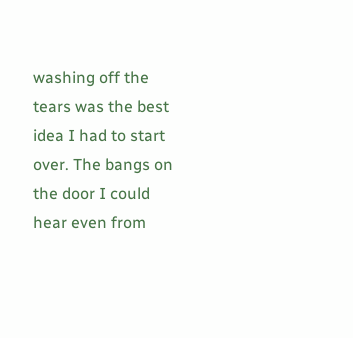washing off the tears was the best idea I had to start over. The bangs on the door I could hear even from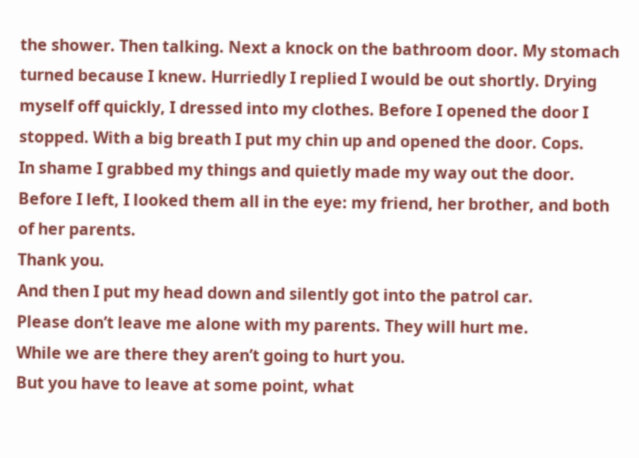the shower. Then talking. Next a knock on the bathroom door. My stomach turned because I knew. Hurriedly I replied I would be out shortly. Drying myself off quickly, I dressed into my clothes. Before I opened the door I stopped. With a big breath I put my chin up and opened the door. Cops.
In shame I grabbed my things and quietly made my way out the door. Before I left, I looked them all in the eye: my friend, her brother, and both of her parents.
Thank you.
And then I put my head down and silently got into the patrol car.
Please don’t leave me alone with my parents. They will hurt me.
While we are there they aren’t going to hurt you.
But you have to leave at some point, what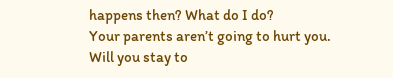happens then? What do I do?
Your parents aren’t going to hurt you.
Will you stay to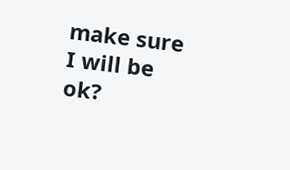make sure I will be ok?